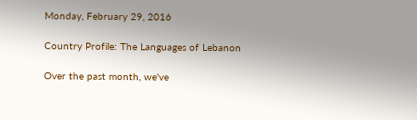Monday, February 29, 2016

Country Profile: The Languages of Lebanon

Over the past month, we've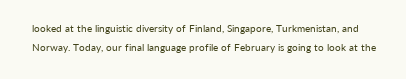looked at the linguistic diversity of Finland, Singapore, Turkmenistan, and Norway. Today, our final language profile of February is going to look at the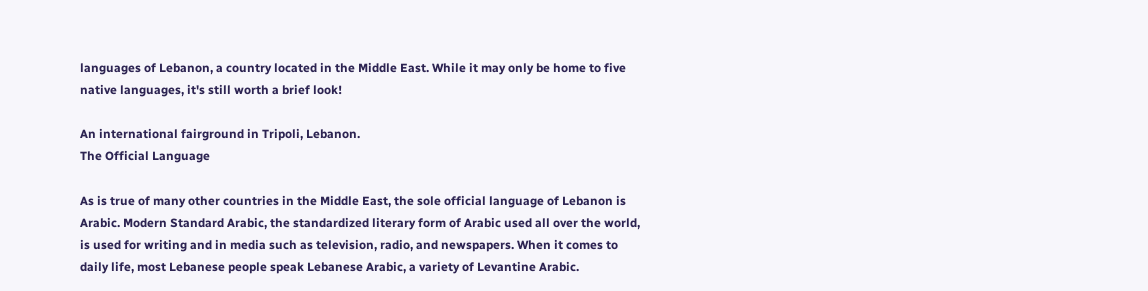languages of Lebanon, a country located in the Middle East. While it may only be home to five native languages, it's still worth a brief look!

An international fairground in Tripoli, Lebanon.
The Official Language

As is true of many other countries in the Middle East, the sole official language of Lebanon is Arabic. Modern Standard Arabic, the standardized literary form of Arabic used all over the world, is used for writing and in media such as television, radio, and newspapers. When it comes to daily life, most Lebanese people speak Lebanese Arabic, a variety of Levantine Arabic.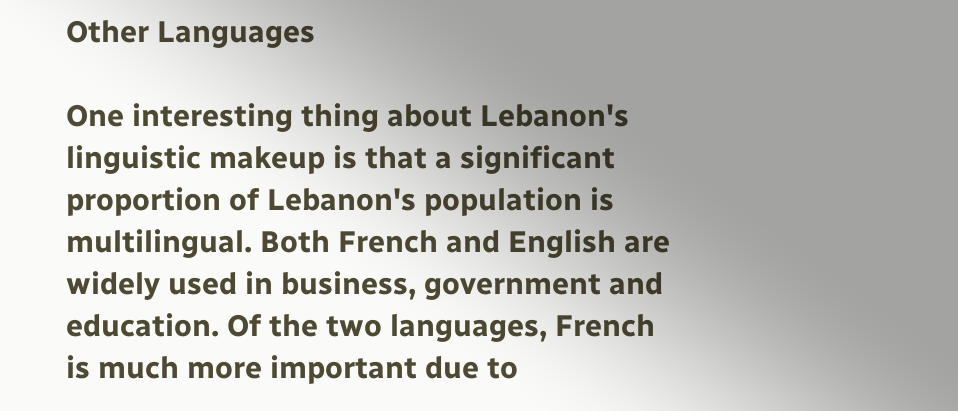Other Languages

One interesting thing about Lebanon's linguistic makeup is that a significant proportion of Lebanon's population is multilingual. Both French and English are widely used in business, government and education. Of the two languages, French is much more important due to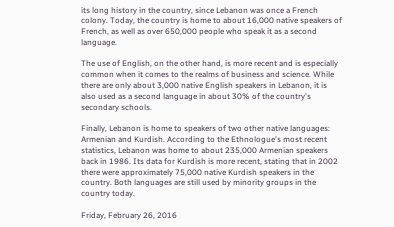its long history in the country, since Lebanon was once a French colony. Today, the country is home to about 16,000 native speakers of French, as well as over 650,000 people who speak it as a second language.

The use of English, on the other hand, is more recent and is especially common when it comes to the realms of business and science. While there are only about 3,000 native English speakers in Lebanon, it is also used as a second language in about 30% of the country's secondary schools.

Finally, Lebanon is home to speakers of two other native languages: Armenian and Kurdish. According to the Ethnologue's most recent statistics, Lebanon was home to about 235,000 Armenian speakers back in 1986. Its data for Kurdish is more recent, stating that in 2002 there were approximately 75,000 native Kurdish speakers in the country. Both languages are still used by minority groups in the country today.

Friday, February 26, 2016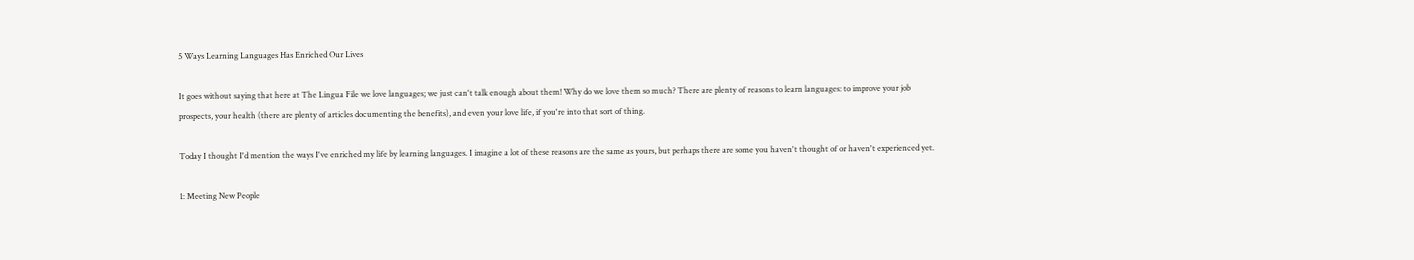5 Ways Learning Languages Has Enriched Our Lives

It goes without saying that here at The Lingua File we love languages; we just can't talk enough about them! Why do we love them so much? There are plenty of reasons to learn languages: to improve your job prospects, your health (there are plenty of articles documenting the benefits), and even your love life, if you're into that sort of thing.

Today I thought I'd mention the ways I've enriched my life by learning languages. I imagine a lot of these reasons are the same as yours, but perhaps there are some you haven't thought of or haven't experienced yet.

1: Meeting New People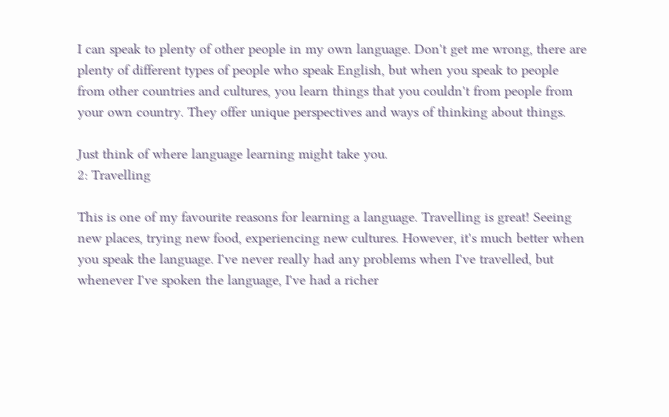I can speak to plenty of other people in my own language. Don't get me wrong, there are plenty of different types of people who speak English, but when you speak to people from other countries and cultures, you learn things that you couldn't from people from your own country. They offer unique perspectives and ways of thinking about things.

Just think of where language learning might take you.
2: Travelling

This is one of my favourite reasons for learning a language. Travelling is great! Seeing new places, trying new food, experiencing new cultures. However, it's much better when you speak the language. I've never really had any problems when I've travelled, but whenever I've spoken the language, I've had a richer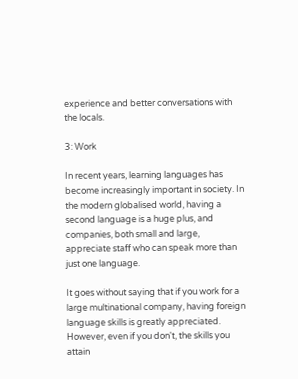experience and better conversations with the locals.

3: Work

In recent years, learning languages has become increasingly important in society. In the modern globalised world, having a second language is a huge plus, and companies, both small and large, appreciate staff who can speak more than just one language.

It goes without saying that if you work for a large multinational company, having foreign language skills is greatly appreciated. However, even if you don't, the skills you attain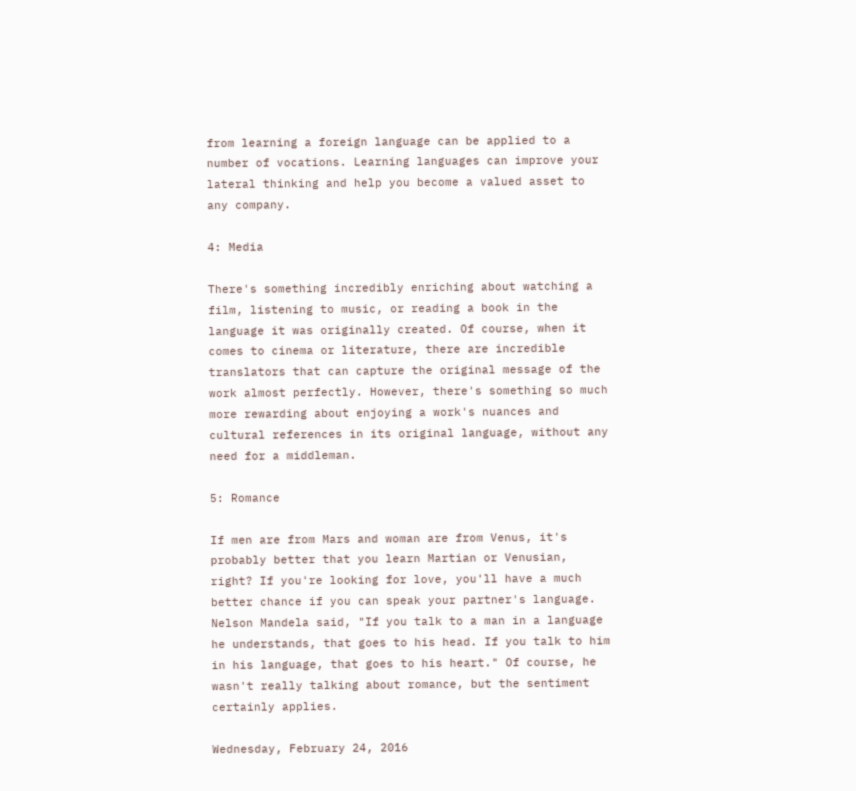from learning a foreign language can be applied to a number of vocations. Learning languages can improve your lateral thinking and help you become a valued asset to any company.

4: Media

There's something incredibly enriching about watching a film, listening to music, or reading a book in the language it was originally created. Of course, when it comes to cinema or literature, there are incredible translators that can capture the original message of the work almost perfectly. However, there's something so much more rewarding about enjoying a work's nuances and cultural references in its original language, without any need for a middleman.

5: Romance

If men are from Mars and woman are from Venus, it's probably better that you learn Martian or Venusian, right? If you're looking for love, you'll have a much better chance if you can speak your partner's language. Nelson Mandela said, "If you talk to a man in a language he understands, that goes to his head. If you talk to him in his language, that goes to his heart." Of course, he wasn't really talking about romance, but the sentiment certainly applies.

Wednesday, February 24, 2016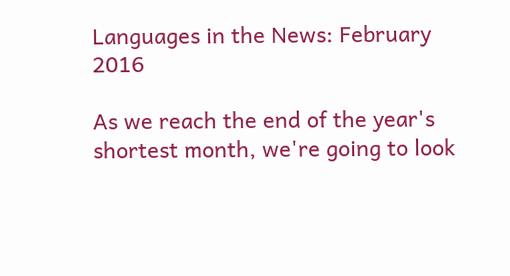Languages in the News: February 2016

As we reach the end of the year's shortest month, we're going to look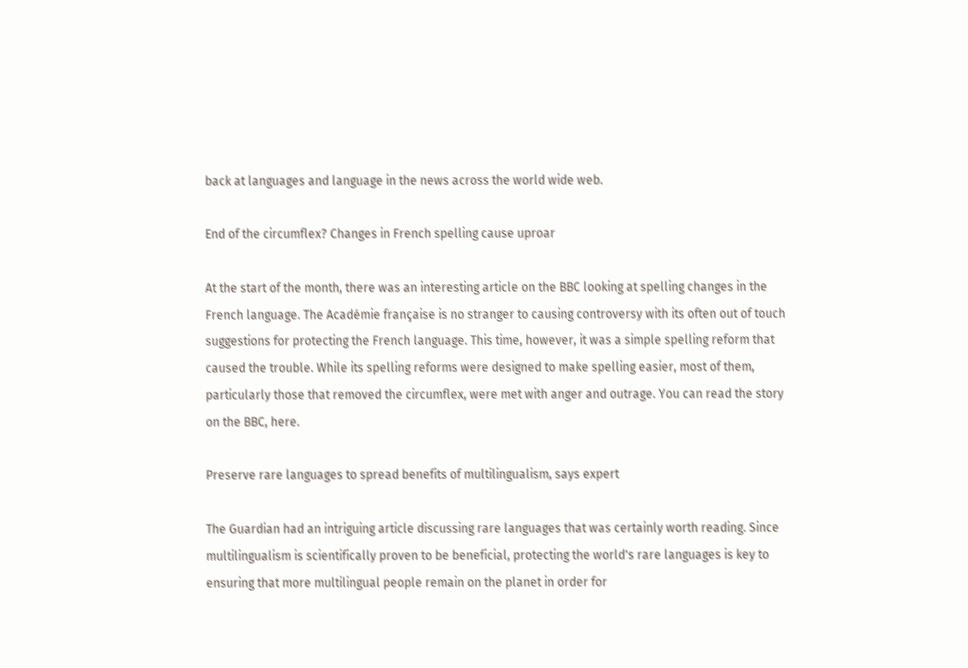back at languages and language in the news across the world wide web.

End of the circumflex? Changes in French spelling cause uproar

At the start of the month, there was an interesting article on the BBC looking at spelling changes in the French language. The Académie française is no stranger to causing controversy with its often out of touch suggestions for protecting the French language. This time, however, it was a simple spelling reform that caused the trouble. While its spelling reforms were designed to make spelling easier, most of them, particularly those that removed the circumflex, were met with anger and outrage. You can read the story on the BBC, here.

Preserve rare languages to spread benefits of multilingualism, says expert

The Guardian had an intriguing article discussing rare languages that was certainly worth reading. Since multilingualism is scientifically proven to be beneficial, protecting the world's rare languages is key to ensuring that more multilingual people remain on the planet in order for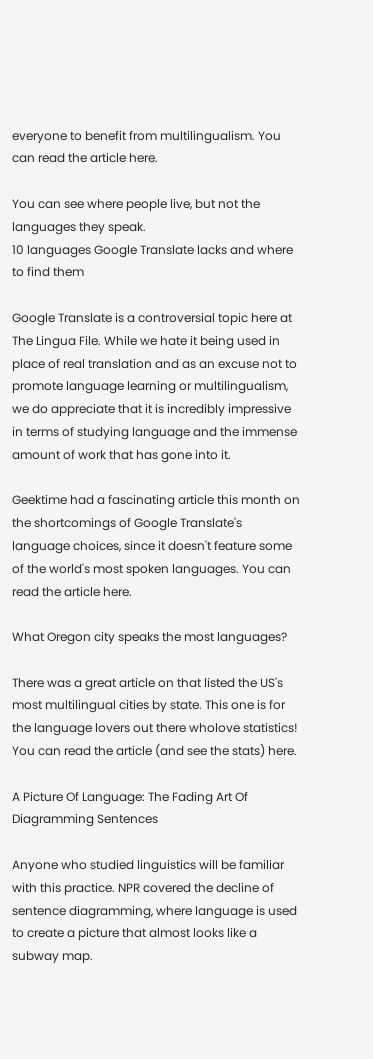everyone to benefit from multilingualism. You can read the article here.

You can see where people live, but not the languages they speak.
10 languages Google Translate lacks and where to find them

Google Translate is a controversial topic here at The Lingua File. While we hate it being used in place of real translation and as an excuse not to promote language learning or multilingualism, we do appreciate that it is incredibly impressive in terms of studying language and the immense amount of work that has gone into it.

Geektime had a fascinating article this month on the shortcomings of Google Translate's language choices, since it doesn't feature some of the world's most spoken languages. You can read the article here.

What Oregon city speaks the most languages?

There was a great article on that listed the US's most multilingual cities by state. This one is for the language lovers out there wholove statistics! You can read the article (and see the stats) here.

A Picture Of Language: The Fading Art Of Diagramming Sentences

Anyone who studied linguistics will be familiar with this practice. NPR covered the decline of sentence diagramming, where language is used to create a picture that almost looks like a subway map.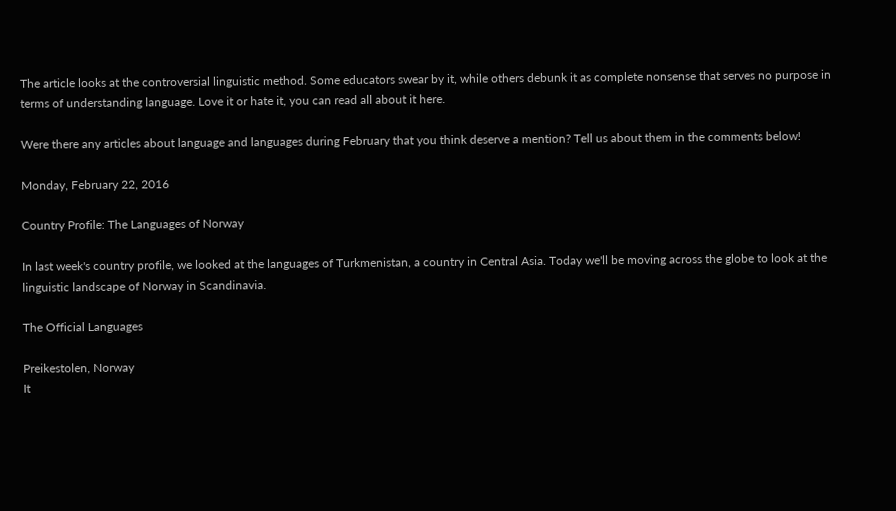The article looks at the controversial linguistic method. Some educators swear by it, while others debunk it as complete nonsense that serves no purpose in terms of understanding language. Love it or hate it, you can read all about it here.

Were there any articles about language and languages during February that you think deserve a mention? Tell us about them in the comments below!

Monday, February 22, 2016

Country Profile: The Languages of Norway

In last week's country profile, we looked at the languages of Turkmenistan, a country in Central Asia. Today we'll be moving across the globe to look at the linguistic landscape of Norway in Scandinavia.

The Official Languages

Preikestolen, Norway
It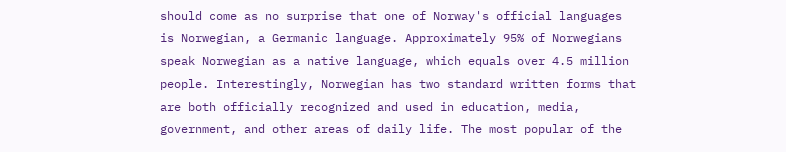should come as no surprise that one of Norway's official languages is Norwegian, a Germanic language. Approximately 95% of Norwegians speak Norwegian as a native language, which equals over 4.5 million people. Interestingly, Norwegian has two standard written forms that are both officially recognized and used in education, media, government, and other areas of daily life. The most popular of the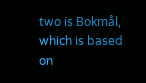two is Bokmål, which is based on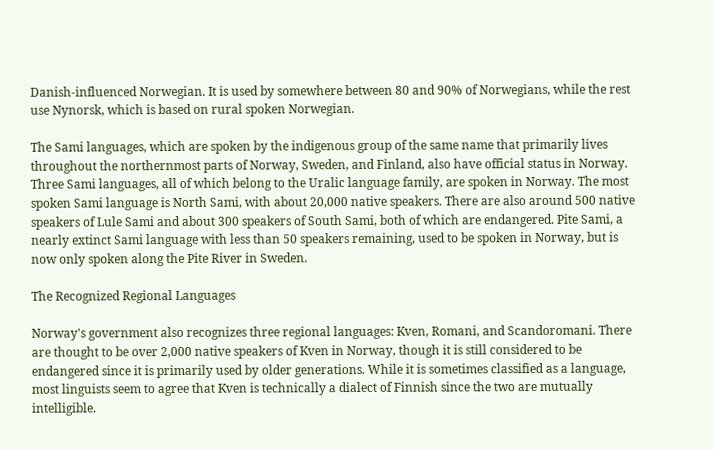Danish-influenced Norwegian. It is used by somewhere between 80 and 90% of Norwegians, while the rest use Nynorsk, which is based on rural spoken Norwegian.

The Sami languages, which are spoken by the indigenous group of the same name that primarily lives throughout the northernmost parts of Norway, Sweden, and Finland, also have official status in Norway. Three Sami languages, all of which belong to the Uralic language family, are spoken in Norway. The most spoken Sami language is North Sami, with about 20,000 native speakers. There are also around 500 native speakers of Lule Sami and about 300 speakers of South Sami, both of which are endangered. Pite Sami, a nearly extinct Sami language with less than 50 speakers remaining, used to be spoken in Norway, but is now only spoken along the Pite River in Sweden.

The Recognized Regional Languages

Norway's government also recognizes three regional languages: Kven, Romani, and Scandoromani. There are thought to be over 2,000 native speakers of Kven in Norway, though it is still considered to be endangered since it is primarily used by older generations. While it is sometimes classified as a language, most linguists seem to agree that Kven is technically a dialect of Finnish since the two are mutually intelligible.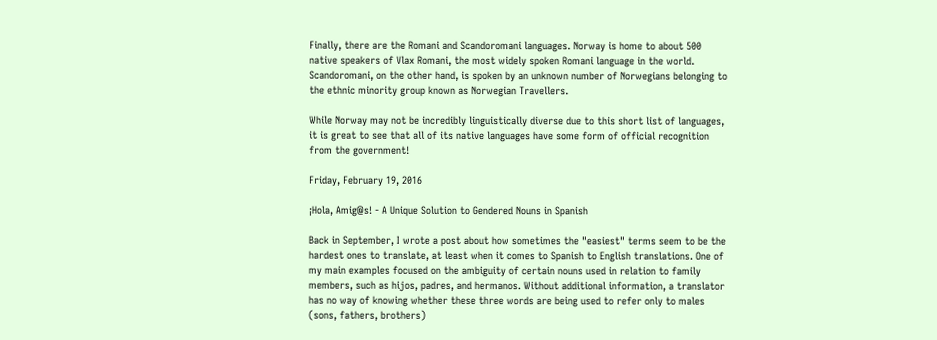Finally, there are the Romani and Scandoromani languages. Norway is home to about 500 native speakers of Vlax Romani, the most widely spoken Romani language in the world. Scandoromani, on the other hand, is spoken by an unknown number of Norwegians belonging to the ethnic minority group known as Norwegian Travellers.

While Norway may not be incredibly linguistically diverse due to this short list of languages, it is great to see that all of its native languages have some form of official recognition from the government!

Friday, February 19, 2016

¡Hola, Amig@s! - A Unique Solution to Gendered Nouns in Spanish

Back in September, I wrote a post about how sometimes the "easiest" terms seem to be the hardest ones to translate, at least when it comes to Spanish to English translations. One of my main examples focused on the ambiguity of certain nouns used in relation to family members, such as hijos, padres, and hermanos. Without additional information, a translator has no way of knowing whether these three words are being used to refer only to males (sons, fathers, brothers)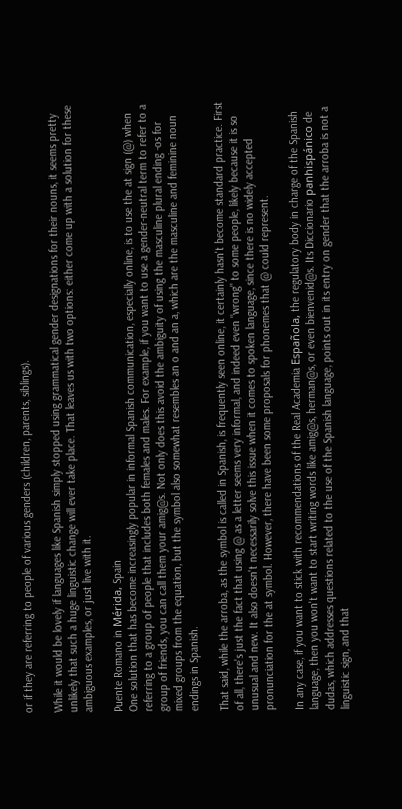or if they are referring to people of various genders (children, parents, siblings).

While it would be lovely if languages like Spanish simply stopped using grammatical gender designations for their nouns, it seems pretty unlikely that such a huge linguistic change will ever take place. That leaves us with two options: either come up with a solution for these ambiguous examples, or just live with it.

Puente Romano in Mérida, Spain
One solution that has become increasingly popular in informal Spanish communication, especially online, is to use the at sign (@) when referring to a group of people that includes both females and males. For example, if you want to use a gender-neutral term to refer to a group of friends, you can call them your amig@s. Not only does this avoid the ambiguity of using the masculine plural ending -os for mixed groups from the equation, but the symbol also somewhat resembles an o and an a, which are the masculine and feminine noun endings in Spanish.

That said, while the arroba, as the symbol is called in Spanish, is frequently seen online, it certainly hasn't become standard practice. First of all, there's just the fact that using @ as a letter seems very informal, and indeed even "wrong" to some people, likely because it is so unusual and new. It also doesn't necessarily solve this issue when it comes to spoken language, since there is no widely accepted pronunciation for the at symbol. However, there have been some proposals for phonemes that @ could represent.

In any case, if you want to stick with recommendations of the Real Academia Española, the regulatory body in charge of the Spanish language, then you won't want to start writing words like amig@s, herman@s, or even bienvenid@s. Its Diccionario panhispánico de dudas, which addresses questions related to the use of the Spanish language, points out in its entry on gender that the arroba is not a linguistic sign, and that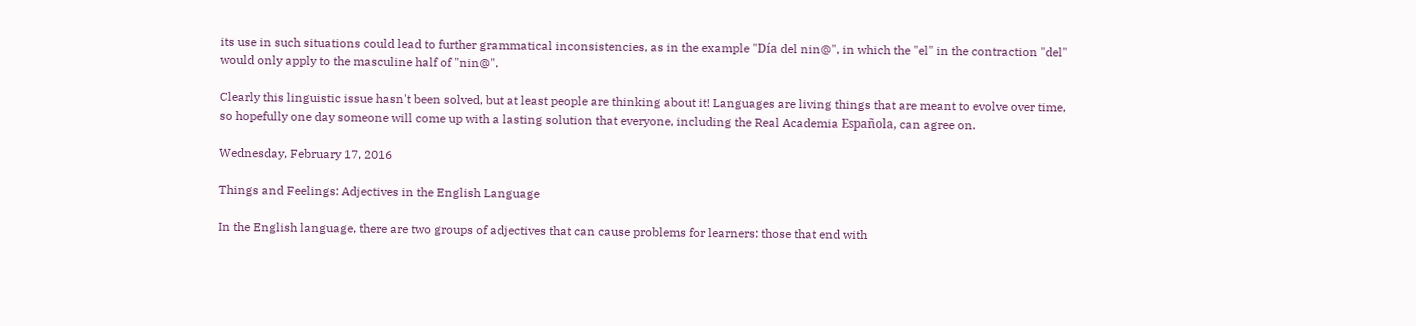its use in such situations could lead to further grammatical inconsistencies, as in the example "Día del nin@", in which the "el" in the contraction "del" would only apply to the masculine half of "nin@".

Clearly this linguistic issue hasn't been solved, but at least people are thinking about it! Languages are living things that are meant to evolve over time, so hopefully one day someone will come up with a lasting solution that everyone, including the Real Academia Española, can agree on.

Wednesday, February 17, 2016

Things and Feelings: Adjectives in the English Language

In the English language, there are two groups of adjectives that can cause problems for learners: those that end with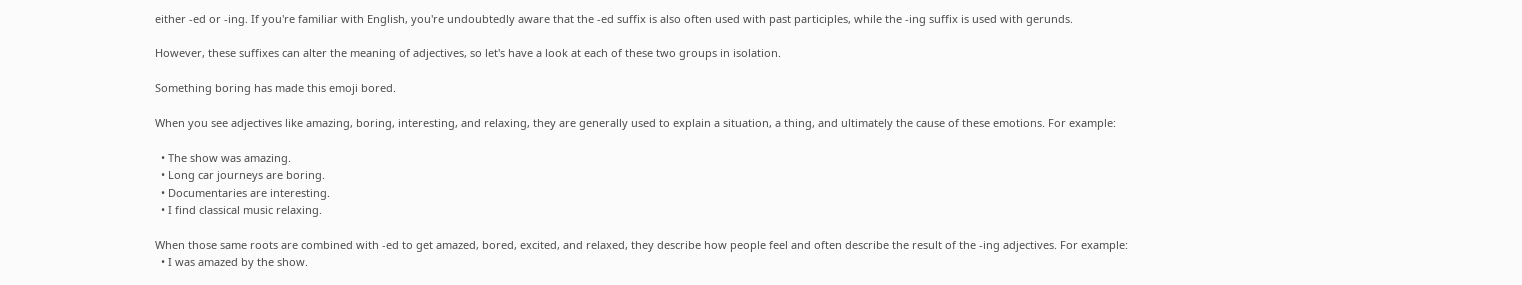either -ed or -ing. If you're familiar with English, you're undoubtedly aware that the -ed suffix is also often used with past participles, while the -ing suffix is used with gerunds.

However, these suffixes can alter the meaning of adjectives, so let's have a look at each of these two groups in isolation.

Something boring has made this emoji bored.

When you see adjectives like amazing, boring, interesting, and relaxing, they are generally used to explain a situation, a thing, and ultimately the cause of these emotions. For example:

  • The show was amazing.
  • Long car journeys are boring.
  • Documentaries are interesting.
  • I find classical music relaxing.

When those same roots are combined with -ed to get amazed, bored, excited, and relaxed, they describe how people feel and often describe the result of the -ing adjectives. For example:
  • I was amazed by the show.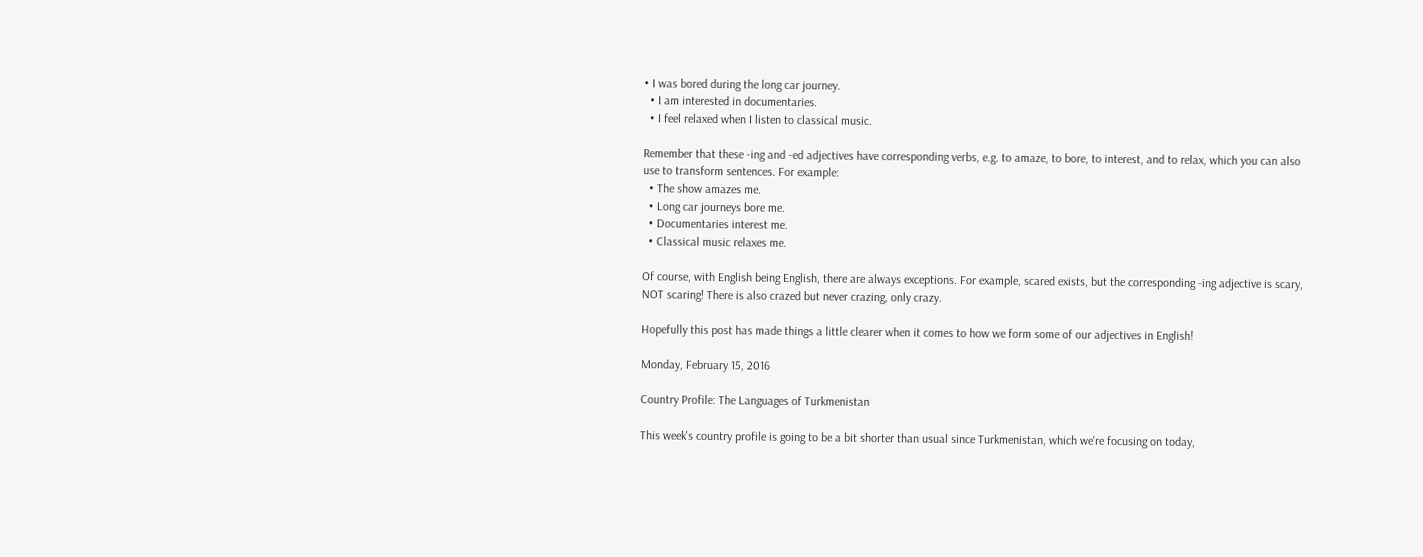• I was bored during the long car journey.
  • I am interested in documentaries.
  • I feel relaxed when I listen to classical music.

Remember that these -ing and -ed adjectives have corresponding verbs, e.g. to amaze, to bore, to interest, and to relax, which you can also use to transform sentences. For example:
  • The show amazes me.
  • Long car journeys bore me.
  • Documentaries interest me.
  • Classical music relaxes me.

Of course, with English being English, there are always exceptions. For example, scared exists, but the corresponding -ing adjective is scary, NOT scaring! There is also crazed but never crazing, only crazy.

Hopefully this post has made things a little clearer when it comes to how we form some of our adjectives in English!

Monday, February 15, 2016

Country Profile: The Languages of Turkmenistan

This week's country profile is going to be a bit shorter than usual since Turkmenistan, which we're focusing on today,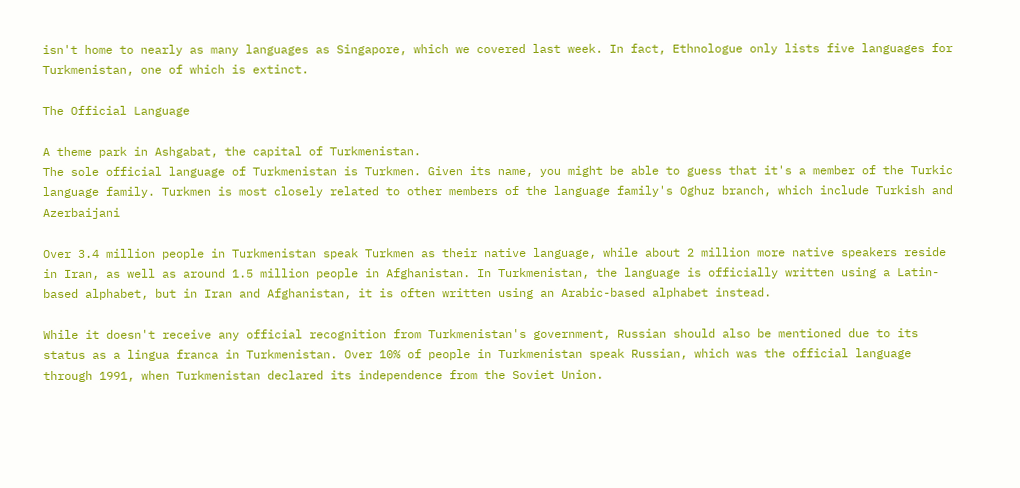isn't home to nearly as many languages as Singapore, which we covered last week. In fact, Ethnologue only lists five languages for Turkmenistan, one of which is extinct.

The Official Language

A theme park in Ashgabat, the capital of Turkmenistan.
The sole official language of Turkmenistan is Turkmen. Given its name, you might be able to guess that it's a member of the Turkic language family. Turkmen is most closely related to other members of the language family's Oghuz branch, which include Turkish and Azerbaijani

Over 3.4 million people in Turkmenistan speak Turkmen as their native language, while about 2 million more native speakers reside in Iran, as well as around 1.5 million people in Afghanistan. In Turkmenistan, the language is officially written using a Latin-based alphabet, but in Iran and Afghanistan, it is often written using an Arabic-based alphabet instead.

While it doesn't receive any official recognition from Turkmenistan's government, Russian should also be mentioned due to its status as a lingua franca in Turkmenistan. Over 10% of people in Turkmenistan speak Russian, which was the official language through 1991, when Turkmenistan declared its independence from the Soviet Union.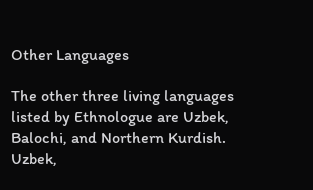Other Languages

The other three living languages listed by Ethnologue are Uzbek, Balochi, and Northern Kurdish. Uzbek,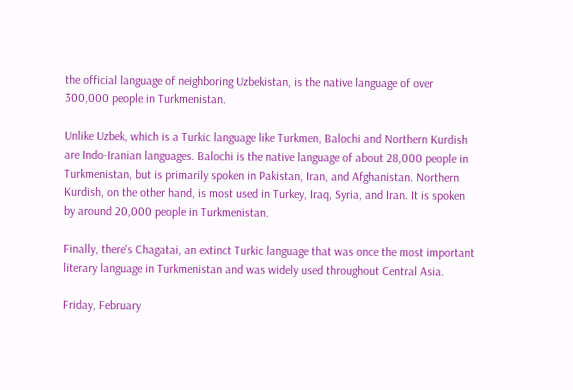the official language of neighboring Uzbekistan, is the native language of over 300,000 people in Turkmenistan.

Unlike Uzbek, which is a Turkic language like Turkmen, Balochi and Northern Kurdish are Indo-Iranian languages. Balochi is the native language of about 28,000 people in Turkmenistan, but is primarily spoken in Pakistan, Iran, and Afghanistan. Northern Kurdish, on the other hand, is most used in Turkey, Iraq, Syria, and Iran. It is spoken by around 20,000 people in Turkmenistan.

Finally, there's Chagatai, an extinct Turkic language that was once the most important literary language in Turkmenistan and was widely used throughout Central Asia.

Friday, February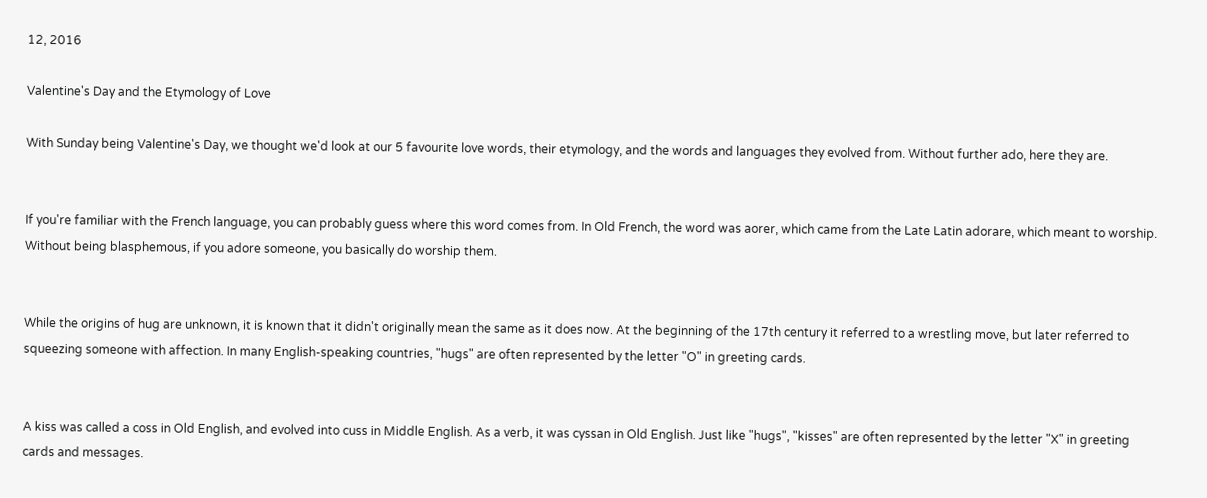12, 2016

Valentine's Day and the Etymology of Love

With Sunday being Valentine's Day, we thought we'd look at our 5 favourite love words, their etymology, and the words and languages they evolved from. Without further ado, here they are.


If you're familiar with the French language, you can probably guess where this word comes from. In Old French, the word was aorer, which came from the Late Latin adorare, which meant to worship. Without being blasphemous, if you adore someone, you basically do worship them.


While the origins of hug are unknown, it is known that it didn't originally mean the same as it does now. At the beginning of the 17th century it referred to a wrestling move, but later referred to squeezing someone with affection. In many English-speaking countries, "hugs" are often represented by the letter "O" in greeting cards.


A kiss was called a coss in Old English, and evolved into cuss in Middle English. As a verb, it was cyssan in Old English. Just like "hugs", "kisses" are often represented by the letter "X" in greeting cards and messages.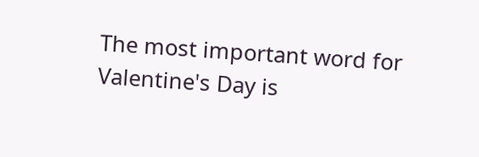The most important word for Valentine's Day is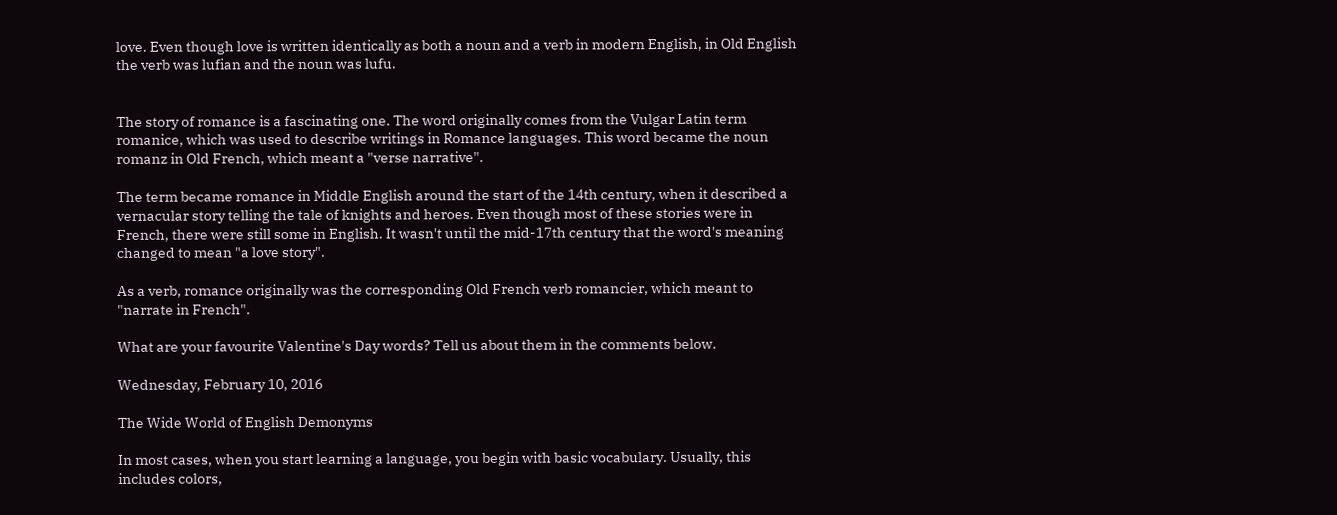love. Even though love is written identically as both a noun and a verb in modern English, in Old English the verb was lufian and the noun was lufu.


The story of romance is a fascinating one. The word originally comes from the Vulgar Latin term romanice, which was used to describe writings in Romance languages. This word became the noun romanz in Old French, which meant a "verse narrative".

The term became romance in Middle English around the start of the 14th century, when it described a vernacular story telling the tale of knights and heroes. Even though most of these stories were in French, there were still some in English. It wasn't until the mid-17th century that the word's meaning changed to mean "a love story".

As a verb, romance originally was the corresponding Old French verb romancier, which meant to "narrate in French".

What are your favourite Valentine's Day words? Tell us about them in the comments below.

Wednesday, February 10, 2016

The Wide World of English Demonyms

In most cases, when you start learning a language, you begin with basic vocabulary. Usually, this includes colors,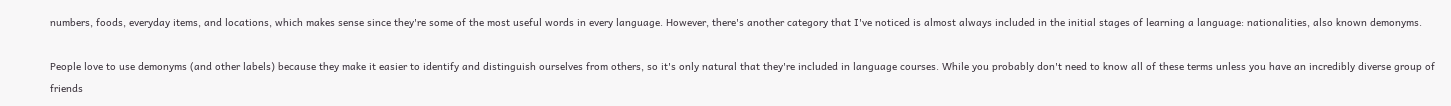numbers, foods, everyday items, and locations, which makes sense since they're some of the most useful words in every language. However, there's another category that I've noticed is almost always included in the initial stages of learning a language: nationalities, also known demonyms.

People love to use demonyms (and other labels) because they make it easier to identify and distinguish ourselves from others, so it's only natural that they're included in language courses. While you probably don't need to know all of these terms unless you have an incredibly diverse group of friends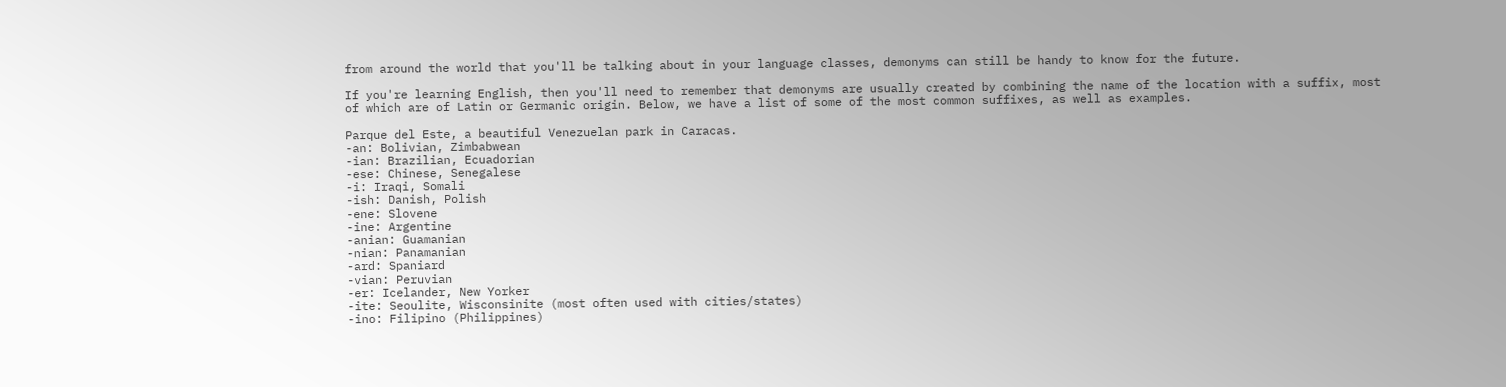from around the world that you'll be talking about in your language classes, demonyms can still be handy to know for the future.

If you're learning English, then you'll need to remember that demonyms are usually created by combining the name of the location with a suffix, most of which are of Latin or Germanic origin. Below, we have a list of some of the most common suffixes, as well as examples.

Parque del Este, a beautiful Venezuelan park in Caracas.
-an: Bolivian, Zimbabwean
-ian: Brazilian, Ecuadorian
-ese: Chinese, Senegalese
-i: Iraqi, Somali
-ish: Danish, Polish
-ene: Slovene
-ine: Argentine
-anian: Guamanian
-nian: Panamanian
-ard: Spaniard
-vian: Peruvian
-er: Icelander, New Yorker
-ite: Seoulite, Wisconsinite (most often used with cities/states)
-ino: Filipino (Philippines)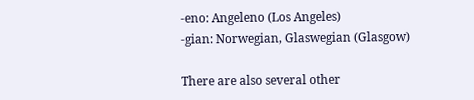-eno: Angeleno (Los Angeles)
-gian: Norwegian, Glaswegian (Glasgow)

There are also several other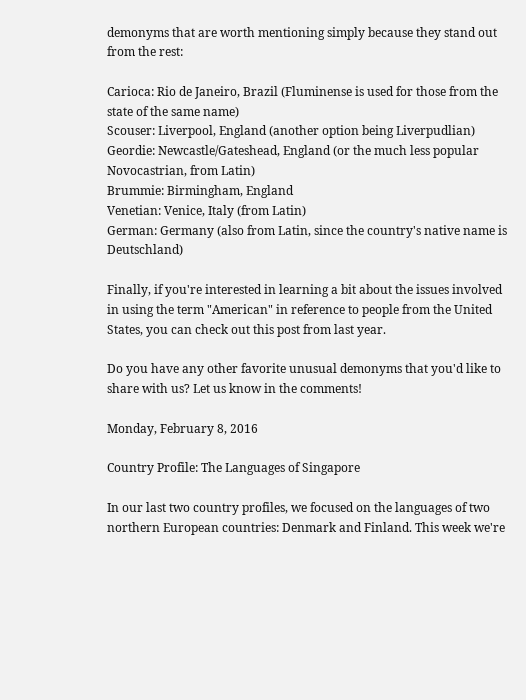demonyms that are worth mentioning simply because they stand out from the rest:

Carioca: Rio de Janeiro, Brazil (Fluminense is used for those from the state of the same name)
Scouser: Liverpool, England (another option being Liverpudlian)
Geordie: Newcastle/Gateshead, England (or the much less popular Novocastrian, from Latin)
Brummie: Birmingham, England
Venetian: Venice, Italy (from Latin)
German: Germany (also from Latin, since the country's native name is Deutschland)

Finally, if you're interested in learning a bit about the issues involved in using the term "American" in reference to people from the United States, you can check out this post from last year.

Do you have any other favorite unusual demonyms that you'd like to share with us? Let us know in the comments!

Monday, February 8, 2016

Country Profile: The Languages of Singapore

In our last two country profiles, we focused on the languages of two northern European countries: Denmark and Finland. This week we're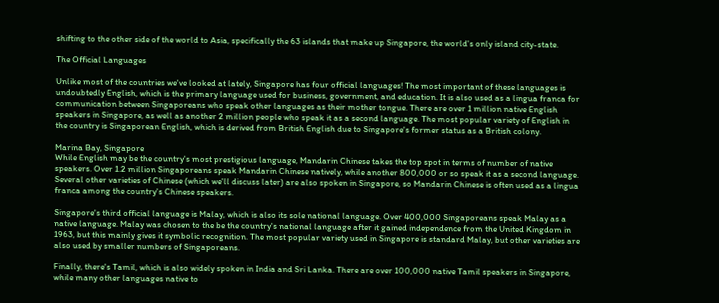shifting to the other side of the world to Asia, specifically the 63 islands that make up Singapore, the world's only island city-state.

The Official Languages

Unlike most of the countries we've looked at lately, Singapore has four official languages! The most important of these languages is undoubtedly English, which is the primary language used for business, government, and education. It is also used as a lingua franca for communication between Singaporeans who speak other languages as their mother tongue. There are over 1 million native English speakers in Singapore, as well as another 2 million people who speak it as a second language. The most popular variety of English in the country is Singaporean English, which is derived from British English due to Singapore's former status as a British colony.

Marina Bay, Singapore
While English may be the country's most prestigious language, Mandarin Chinese takes the top spot in terms of number of native speakers. Over 1.2 million Singaporeans speak Mandarin Chinese natively, while another 800,000 or so speak it as a second language. Several other varieties of Chinese (which we'll discuss later) are also spoken in Singapore, so Mandarin Chinese is often used as a lingua franca among the country's Chinese speakers.

Singapore's third official language is Malay, which is also its sole national language. Over 400,000 Singaporeans speak Malay as a native language. Malay was chosen to the be the country's national language after it gained independence from the United Kingdom in 1963, but this mainly gives it symbolic recognition. The most popular variety used in Singapore is standard Malay, but other varieties are also used by smaller numbers of Singaporeans.

Finally, there's Tamil, which is also widely spoken in India and Sri Lanka. There are over 100,000 native Tamil speakers in Singapore, while many other languages native to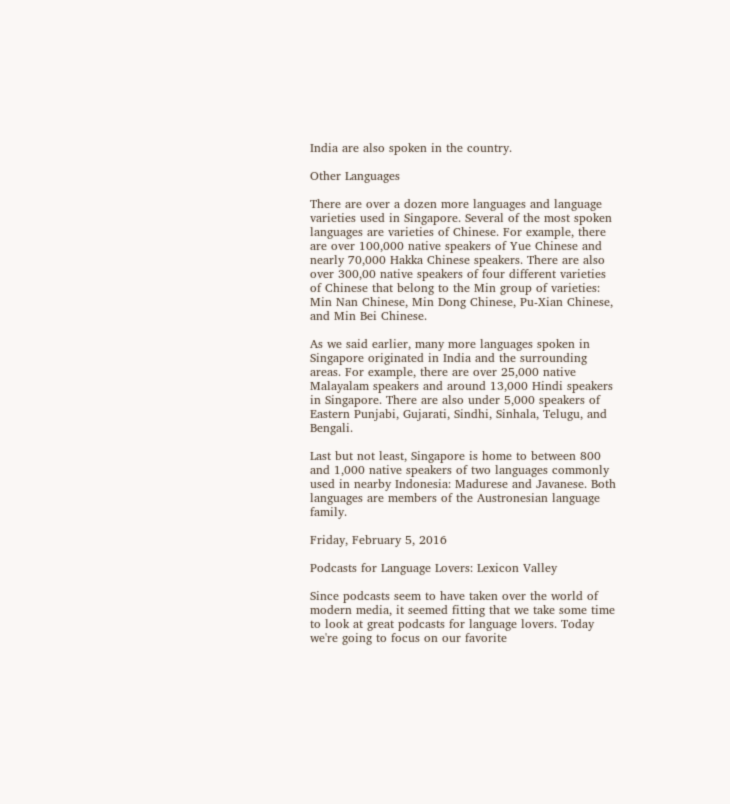India are also spoken in the country.

Other Languages

There are over a dozen more languages and language varieties used in Singapore. Several of the most spoken languages are varieties of Chinese. For example, there are over 100,000 native speakers of Yue Chinese and nearly 70,000 Hakka Chinese speakers. There are also over 300,00 native speakers of four different varieties of Chinese that belong to the Min group of varieties: Min Nan Chinese, Min Dong Chinese, Pu-Xian Chinese, and Min Bei Chinese.

As we said earlier, many more languages spoken in Singapore originated in India and the surrounding areas. For example, there are over 25,000 native Malayalam speakers and around 13,000 Hindi speakers in Singapore. There are also under 5,000 speakers of Eastern Punjabi, Gujarati, Sindhi, Sinhala, Telugu, and Bengali.

Last but not least, Singapore is home to between 800 and 1,000 native speakers of two languages commonly used in nearby Indonesia: Madurese and Javanese. Both languages are members of the Austronesian language family.

Friday, February 5, 2016

Podcasts for Language Lovers: Lexicon Valley

Since podcasts seem to have taken over the world of modern media, it seemed fitting that we take some time to look at great podcasts for language lovers. Today we're going to focus on our favorite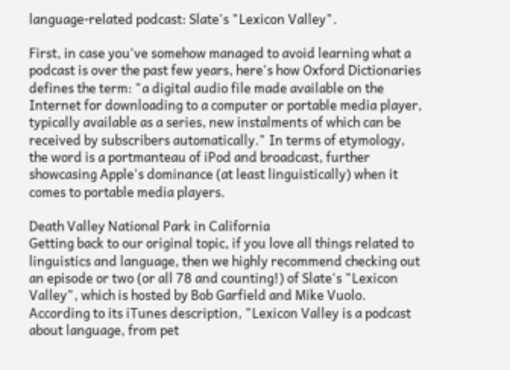language-related podcast: Slate's "Lexicon Valley".

First, in case you've somehow managed to avoid learning what a podcast is over the past few years, here's how Oxford Dictionaries defines the term: "a digital audio file made available on the Internet for downloading to a computer or portable media player, typically available as a series, new instalments of which can be received by subscribers automatically." In terms of etymology, the word is a portmanteau of iPod and broadcast, further showcasing Apple's dominance (at least linguistically) when it comes to portable media players.

Death Valley National Park in California
Getting back to our original topic, if you love all things related to linguistics and language, then we highly recommend checking out an episode or two (or all 78 and counting!) of Slate's "Lexicon Valley", which is hosted by Bob Garfield and Mike Vuolo. According to its iTunes description, "Lexicon Valley is a podcast about language, from pet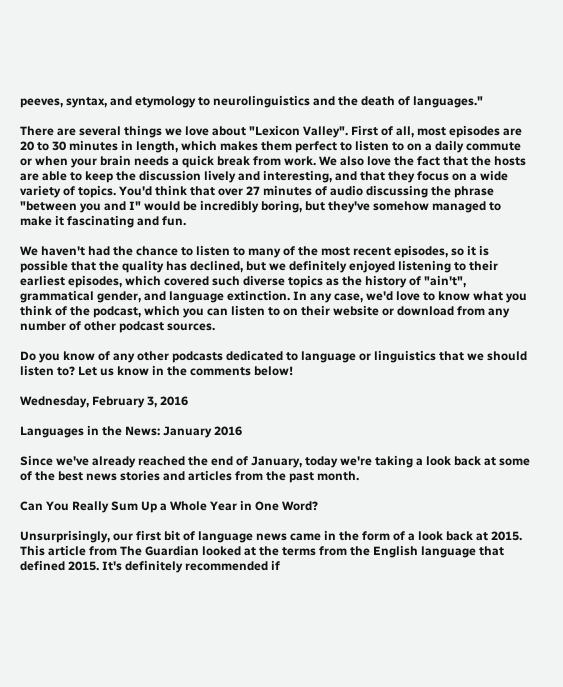peeves, syntax, and etymology to neurolinguistics and the death of languages."

There are several things we love about "Lexicon Valley". First of all, most episodes are 20 to 30 minutes in length, which makes them perfect to listen to on a daily commute or when your brain needs a quick break from work. We also love the fact that the hosts are able to keep the discussion lively and interesting, and that they focus on a wide variety of topics. You'd think that over 27 minutes of audio discussing the phrase "between you and I" would be incredibly boring, but they've somehow managed to make it fascinating and fun.

We haven't had the chance to listen to many of the most recent episodes, so it is possible that the quality has declined, but we definitely enjoyed listening to their earliest episodes, which covered such diverse topics as the history of "ain't", grammatical gender, and language extinction. In any case, we'd love to know what you think of the podcast, which you can listen to on their website or download from any number of other podcast sources.

Do you know of any other podcasts dedicated to language or linguistics that we should listen to? Let us know in the comments below!

Wednesday, February 3, 2016

Languages in the News: January 2016

Since we've already reached the end of January, today we're taking a look back at some of the best news stories and articles from the past month.

Can You Really Sum Up a Whole Year in One Word?

Unsurprisingly, our first bit of language news came in the form of a look back at 2015. This article from The Guardian looked at the terms from the English language that defined 2015. It's definitely recommended if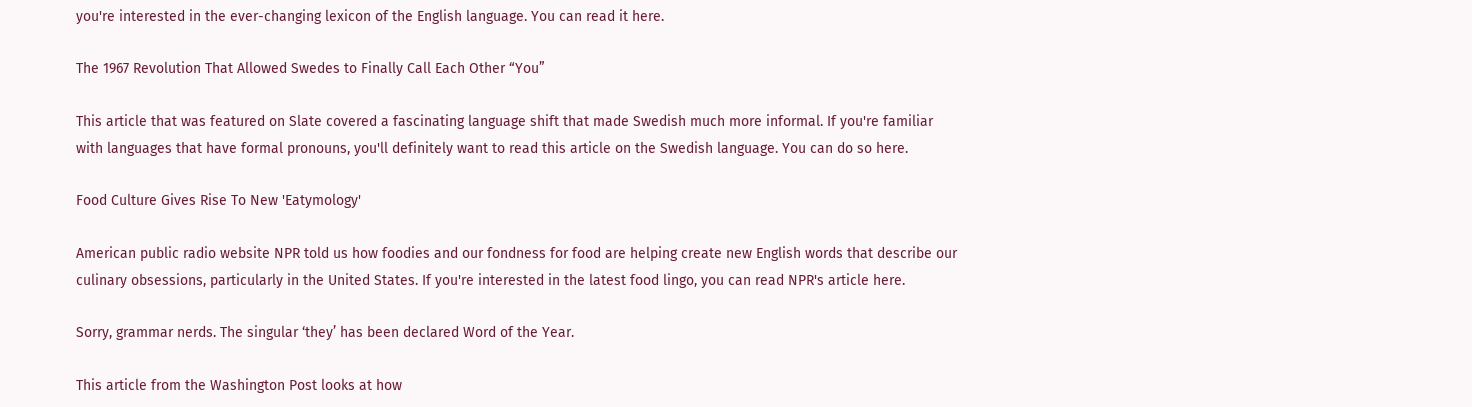you're interested in the ever-changing lexicon of the English language. You can read it here.

The 1967 Revolution That Allowed Swedes to Finally Call Each Other “You”

This article that was featured on Slate covered a fascinating language shift that made Swedish much more informal. If you're familiar with languages that have formal pronouns, you'll definitely want to read this article on the Swedish language. You can do so here.

Food Culture Gives Rise To New 'Eatymology'

American public radio website NPR told us how foodies and our fondness for food are helping create new English words that describe our culinary obsessions, particularly in the United States. If you're interested in the latest food lingo, you can read NPR's article here.

Sorry, grammar nerds. The singular ‘they’ has been declared Word of the Year.

This article from the Washington Post looks at how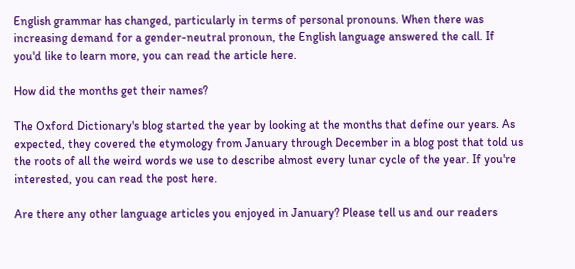English grammar has changed, particularly in terms of personal pronouns. When there was increasing demand for a gender-neutral pronoun, the English language answered the call. If you'd like to learn more, you can read the article here.

How did the months get their names?

The Oxford Dictionary's blog started the year by looking at the months that define our years. As expected, they covered the etymology from January through December in a blog post that told us the roots of all the weird words we use to describe almost every lunar cycle of the year. If you're interested, you can read the post here.

Are there any other language articles you enjoyed in January? Please tell us and our readers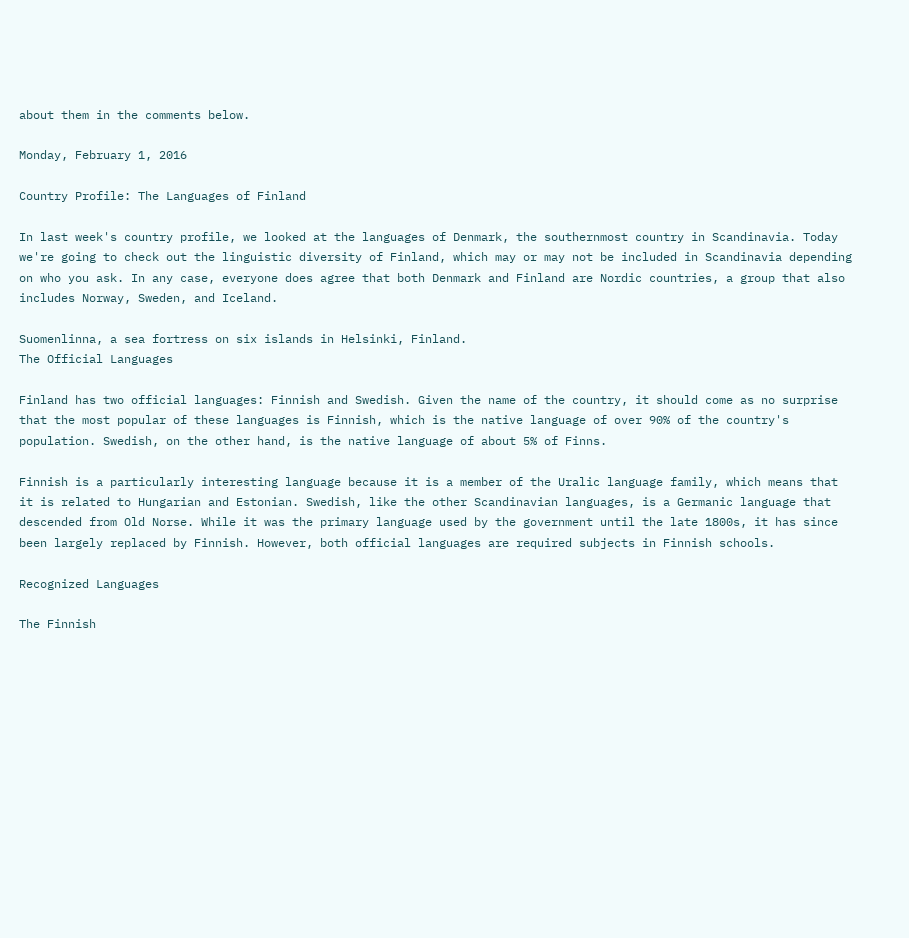about them in the comments below.

Monday, February 1, 2016

Country Profile: The Languages of Finland

In last week's country profile, we looked at the languages of Denmark, the southernmost country in Scandinavia. Today we're going to check out the linguistic diversity of Finland, which may or may not be included in Scandinavia depending on who you ask. In any case, everyone does agree that both Denmark and Finland are Nordic countries, a group that also includes Norway, Sweden, and Iceland.

Suomenlinna, a sea fortress on six islands in Helsinki, Finland.
The Official Languages

Finland has two official languages: Finnish and Swedish. Given the name of the country, it should come as no surprise that the most popular of these languages is Finnish, which is the native language of over 90% of the country's population. Swedish, on the other hand, is the native language of about 5% of Finns.

Finnish is a particularly interesting language because it is a member of the Uralic language family, which means that it is related to Hungarian and Estonian. Swedish, like the other Scandinavian languages, is a Germanic language that descended from Old Norse. While it was the primary language used by the government until the late 1800s, it has since been largely replaced by Finnish. However, both official languages are required subjects in Finnish schools.

Recognized Languages

The Finnish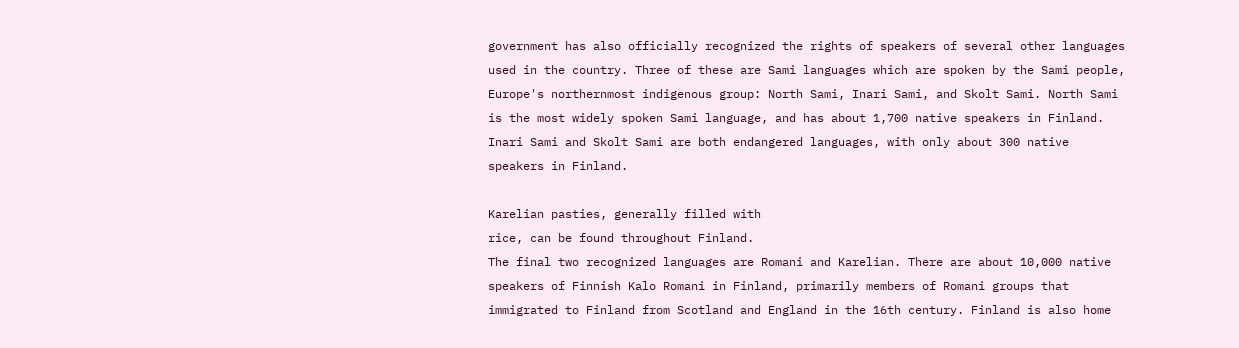government has also officially recognized the rights of speakers of several other languages used in the country. Three of these are Sami languages which are spoken by the Sami people, Europe's northernmost indigenous group: North Sami, Inari Sami, and Skolt Sami. North Sami is the most widely spoken Sami language, and has about 1,700 native speakers in Finland. Inari Sami and Skolt Sami are both endangered languages, with only about 300 native speakers in Finland.

Karelian pasties, generally filled with
rice, can be found throughout Finland.
The final two recognized languages are Romani and Karelian. There are about 10,000 native speakers of Finnish Kalo Romani in Finland, primarily members of Romani groups that immigrated to Finland from Scotland and England in the 16th century. Finland is also home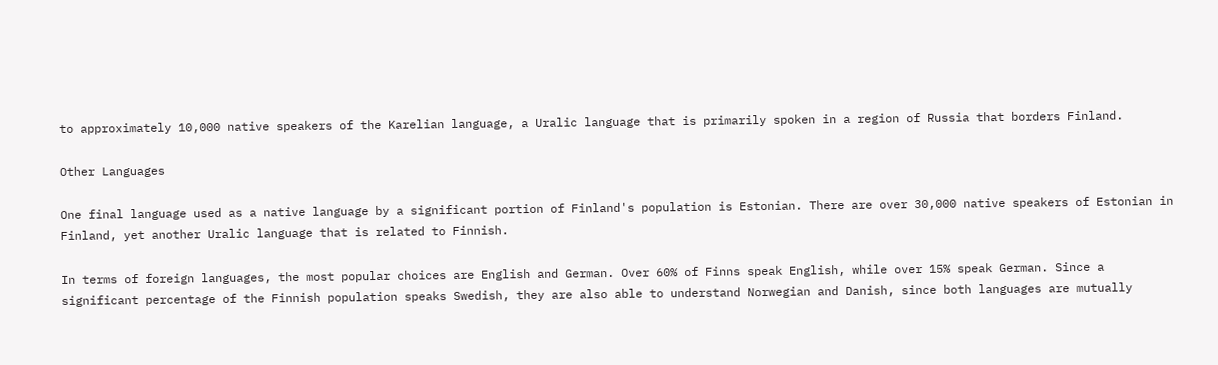to approximately 10,000 native speakers of the Karelian language, a Uralic language that is primarily spoken in a region of Russia that borders Finland.

Other Languages

One final language used as a native language by a significant portion of Finland's population is Estonian. There are over 30,000 native speakers of Estonian in Finland, yet another Uralic language that is related to Finnish.

In terms of foreign languages, the most popular choices are English and German. Over 60% of Finns speak English, while over 15% speak German. Since a significant percentage of the Finnish population speaks Swedish, they are also able to understand Norwegian and Danish, since both languages are mutually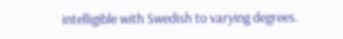intelligible with Swedish to varying degrees.